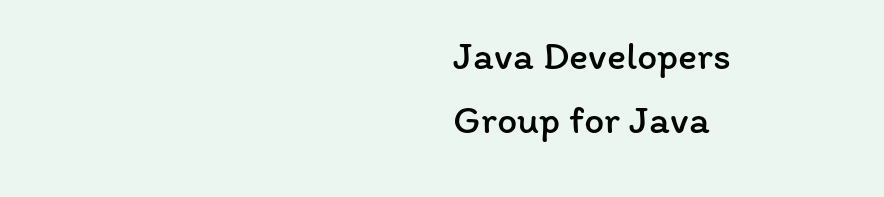Java Developers
Group for Java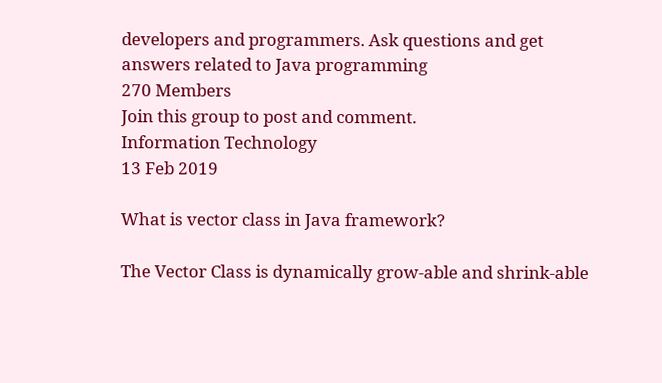developers and programmers. Ask questions and get answers related to Java programming
270 Members
Join this group to post and comment.
Information Technology
13 Feb 2019

What is vector class in Java framework?

The Vector Class is dynamically grow-able and shrink-able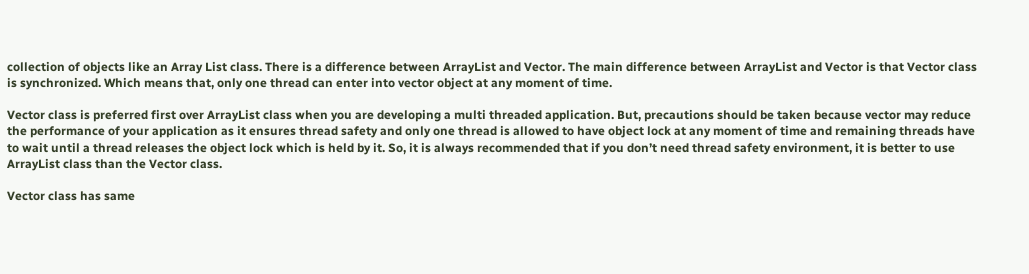collection of objects like an Array List class. There is a difference between ArrayList and Vector. The main difference between ArrayList and Vector is that Vector class is synchronized. Which means that, only one thread can enter into vector object at any moment of time.

Vector class is preferred first over ArrayList class when you are developing a multi threaded application. But, precautions should be taken because vector may reduce the performance of your application as it ensures thread safety and only one thread is allowed to have object lock at any moment of time and remaining threads have to wait until a thread releases the object lock which is held by it. So, it is always recommended that if you don’t need thread safety environment, it is better to use ArrayList class than the Vector class.

Vector class has same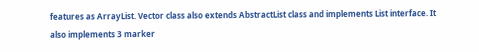features as ArrayList. Vector class also extends AbstractList class and implements List interface. It also implements 3 marker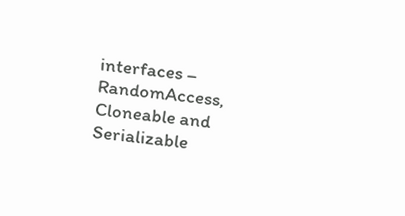interfaces – RandomAccess, Cloneable and Serializable